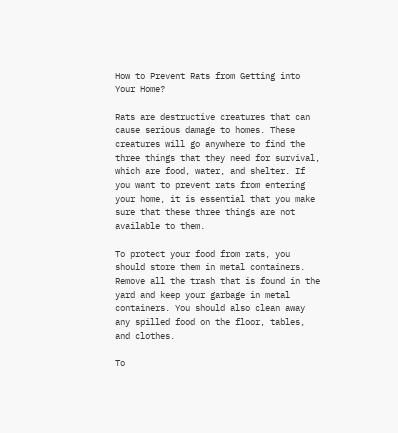How to Prevent Rats from Getting into Your Home?

Rats are destructive creatures that can cause serious damage to homes. These creatures will go anywhere to find the three things that they need for survival, which are food, water, and shelter. If you want to prevent rats from entering your home, it is essential that you make sure that these three things are not available to them.

To protect your food from rats, you should store them in metal containers. Remove all the trash that is found in the yard and keep your garbage in metal containers. You should also clean away any spilled food on the floor, tables, and clothes.

To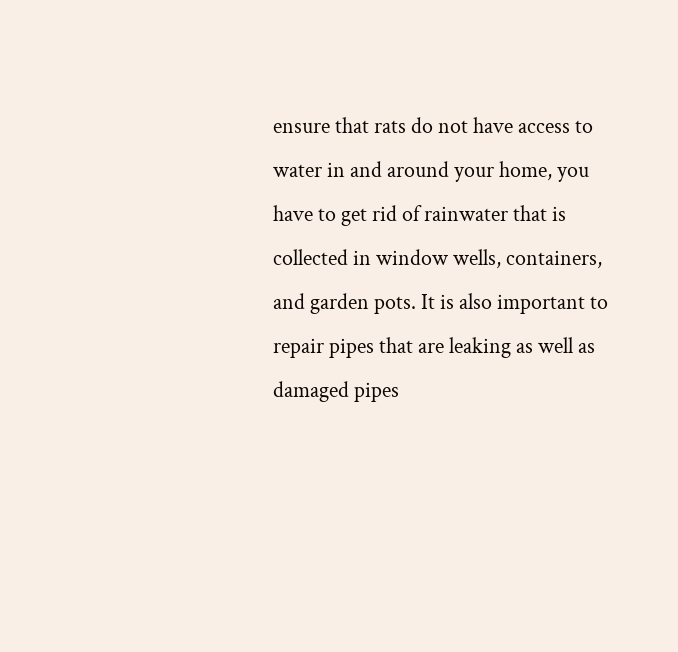ensure that rats do not have access to water in and around your home, you have to get rid of rainwater that is collected in window wells, containers, and garden pots. It is also important to repair pipes that are leaking as well as damaged pipes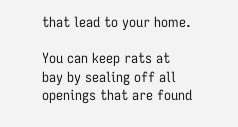that lead to your home.

You can keep rats at bay by sealing off all openings that are found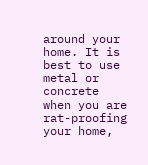around your home. It is best to use metal or concrete when you are rat-proofing your home,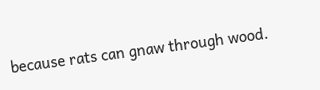because rats can gnaw through wood.